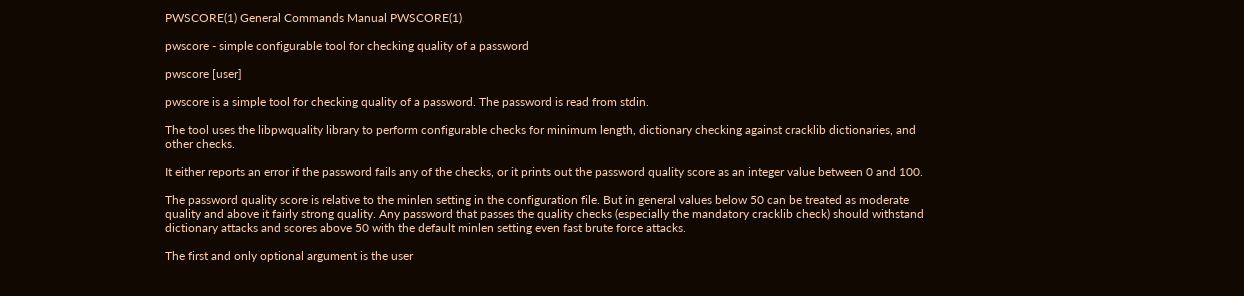PWSCORE(1) General Commands Manual PWSCORE(1)

pwscore - simple configurable tool for checking quality of a password

pwscore [user]

pwscore is a simple tool for checking quality of a password. The password is read from stdin.

The tool uses the libpwquality library to perform configurable checks for minimum length, dictionary checking against cracklib dictionaries, and other checks.

It either reports an error if the password fails any of the checks, or it prints out the password quality score as an integer value between 0 and 100.

The password quality score is relative to the minlen setting in the configuration file. But in general values below 50 can be treated as moderate quality and above it fairly strong quality. Any password that passes the quality checks (especially the mandatory cracklib check) should withstand dictionary attacks and scores above 50 with the default minlen setting even fast brute force attacks.

The first and only optional argument is the user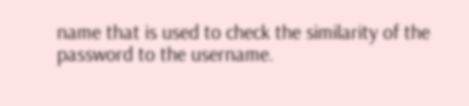name that is used to check the similarity of the password to the username.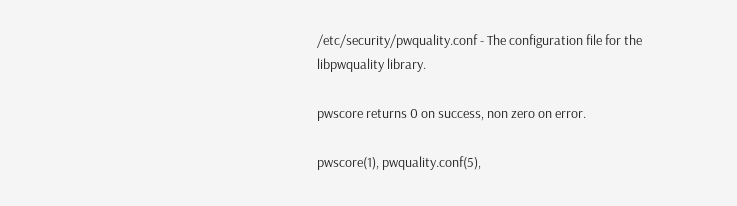/etc/security/pwquality.conf - The configuration file for the libpwquality library.

pwscore returns 0 on success, non zero on error.

pwscore(1), pwquality.conf(5),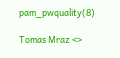pam_pwquality(8)

Tomas Mraz <>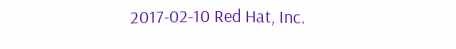2017-02-10 Red Hat, Inc.